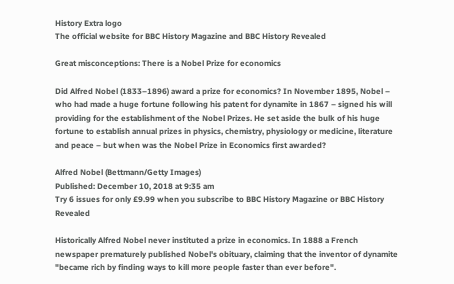History Extra logo
The official website for BBC History Magazine and BBC History Revealed

Great misconceptions: There is a Nobel Prize for economics

Did Alfred Nobel (1833–1896) award a prize for economics? In November 1895, Nobel – who had made a huge fortune following his patent for dynamite in 1867 – signed his will providing for the establishment of the Nobel Prizes. He set aside the bulk of his huge fortune to establish annual prizes in physics, chemistry, physiology or medicine, literature and peace – but when was the Nobel Prize in Economics first awarded?

Alfred Nobel (Bettmann/Getty Images)
Published: December 10, 2018 at 9:35 am
Try 6 issues for only £9.99 when you subscribe to BBC History Magazine or BBC History Revealed

Historically Alfred Nobel never instituted a prize in economics. In 1888 a French newspaper prematurely published Nobel's obituary, claiming that the inventor of dynamite "became rich by finding ways to kill more people faster than ever before".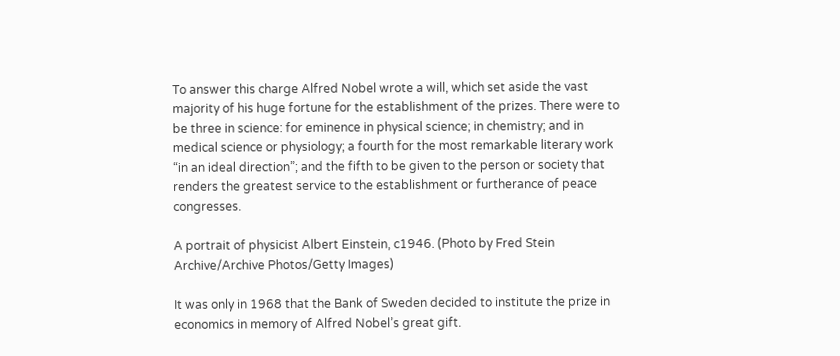To answer this charge Alfred Nobel wrote a will, which set aside the vast majority of his huge fortune for the establishment of the prizes. There were to be three in science: for eminence in physical science; in chemistry; and in medical science or physiology; a fourth for the most remarkable literary work “in an ideal direction”; and the fifth to be given to the person or society that renders the greatest service to the establishment or furtherance of peace congresses.

A portrait of physicist Albert Einstein, c1946. (Photo by Fred Stein Archive/Archive Photos/Getty Images)

It was only in 1968 that the Bank of Sweden decided to institute the prize in economics in memory of Alfred Nobel’s great gift.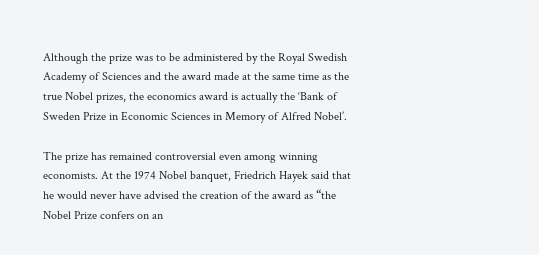Although the prize was to be administered by the Royal Swedish Academy of Sciences and the award made at the same time as the true Nobel prizes, the economics award is actually the ‘Bank of Sweden Prize in Economic Sciences in Memory of Alfred Nobel’.

The prize has remained controversial even among winning economists. At the 1974 Nobel banquet, Friedrich Hayek said that he would never have advised the creation of the award as “the Nobel Prize confers on an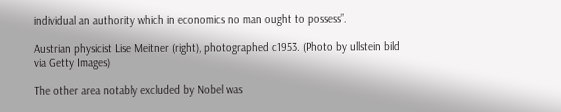individual an authority which in economics no man ought to possess”.

Austrian physicist Lise Meitner (right), photographed c1953. (Photo by ullstein bild via Getty Images)

The other area notably excluded by Nobel was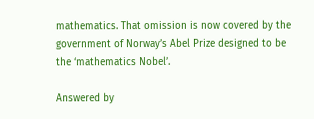mathematics. That omission is now covered by the government of Norway’s Abel Prize designed to be the ‘mathematics Nobel’.

Answered by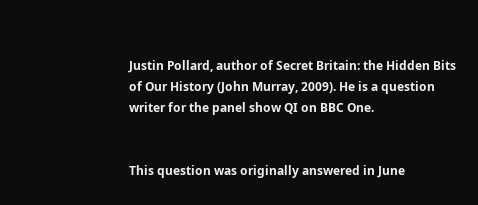Justin Pollard, author of Secret Britain: the Hidden Bits of Our History (John Murray, 2009). He is a question writer for the panel show QI on BBC One.


This question was originally answered in June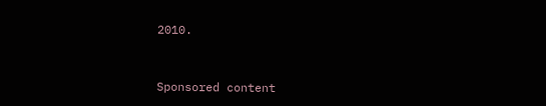2010.


Sponsored content